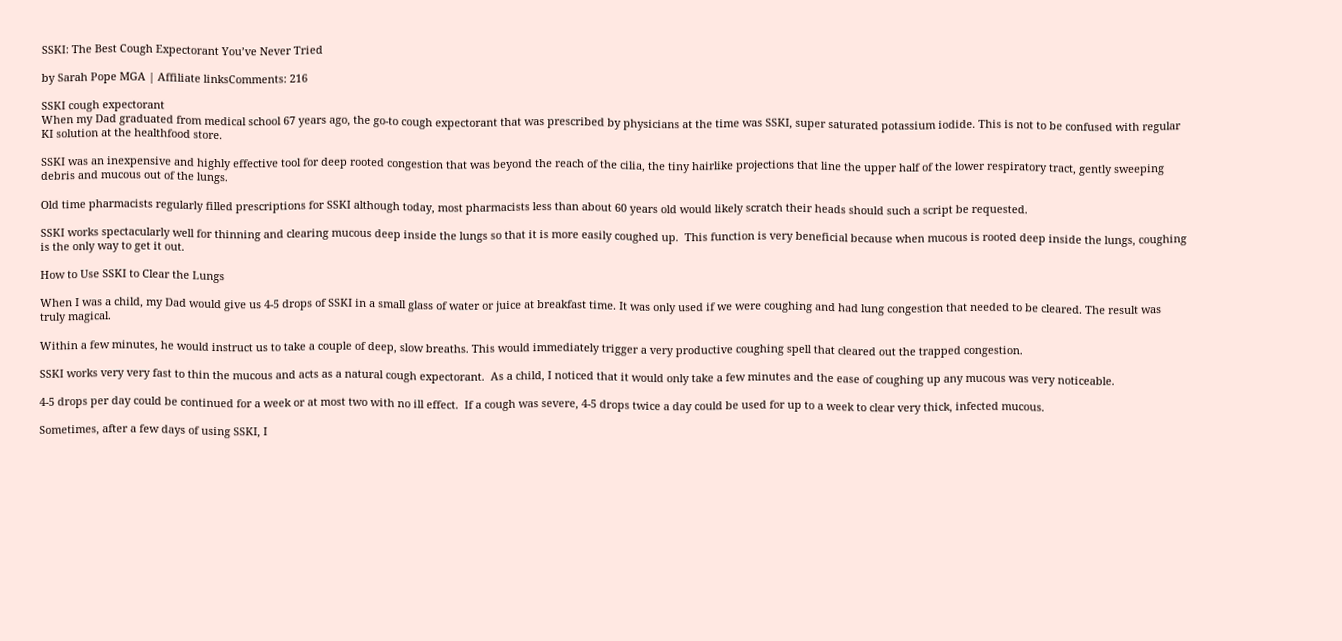SSKI: The Best Cough Expectorant You’ve Never Tried

by Sarah Pope MGA | Affiliate linksComments: 216

SSKI cough expectorant
When my Dad graduated from medical school 67 years ago, the go-to cough expectorant that was prescribed by physicians at the time was SSKI, super saturated potassium iodide. This is not to be confused with regular KI solution at the healthfood store.

SSKI was an inexpensive and highly effective tool for deep rooted congestion that was beyond the reach of the cilia, the tiny hairlike projections that line the upper half of the lower respiratory tract, gently sweeping debris and mucous out of the lungs.

Old time pharmacists regularly filled prescriptions for SSKI although today, most pharmacists less than about 60 years old would likely scratch their heads should such a script be requested.

SSKI works spectacularly well for thinning and clearing mucous deep inside the lungs so that it is more easily coughed up.  This function is very beneficial because when mucous is rooted deep inside the lungs, coughing is the only way to get it out.

How to Use SSKI to Clear the Lungs

When I was a child, my Dad would give us 4-5 drops of SSKI in a small glass of water or juice at breakfast time. It was only used if we were coughing and had lung congestion that needed to be cleared. The result was truly magical.

Within a few minutes, he would instruct us to take a couple of deep, slow breaths. This would immediately trigger a very productive coughing spell that cleared out the trapped congestion.

SSKI works very very fast to thin the mucous and acts as a natural cough expectorant.  As a child, I noticed that it would only take a few minutes and the ease of coughing up any mucous was very noticeable.

4-5 drops per day could be continued for a week or at most two with no ill effect.  If a cough was severe, 4-5 drops twice a day could be used for up to a week to clear very thick, infected mucous.

Sometimes, after a few days of using SSKI, I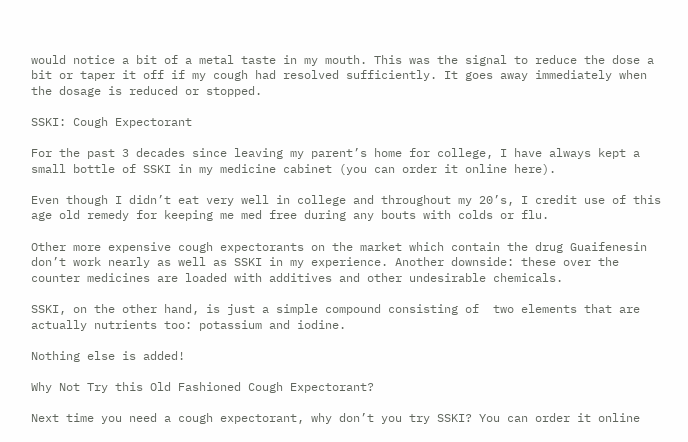would notice a bit of a metal taste in my mouth. This was the signal to reduce the dose a bit or taper it off if my cough had resolved sufficiently. It goes away immediately when the dosage is reduced or stopped.

SSKI: Cough Expectorant

For the past 3 decades since leaving my parent’s home for college, I have always kept a small bottle of SSKI in my medicine cabinet (you can order it online here).

Even though I didn’t eat very well in college and throughout my 20’s, I credit use of this age old remedy for keeping me med free during any bouts with colds or flu.

Other more expensive cough expectorants on the market which contain the drug Guaifenesin don’t work nearly as well as SSKI in my experience. Another downside: these over the counter medicines are loaded with additives and other undesirable chemicals.

SSKI, on the other hand, is just a simple compound consisting of  two elements that are actually nutrients too: potassium and iodine.

Nothing else is added!

Why Not Try this Old Fashioned Cough Expectorant?

Next time you need a cough expectorant, why don’t you try SSKI? You can order it online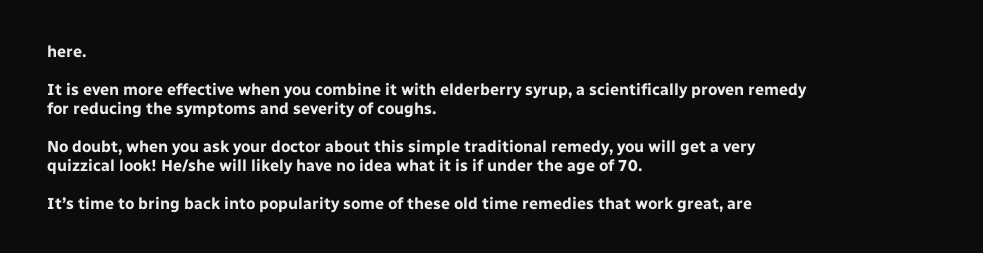here.

It is even more effective when you combine it with elderberry syrup, a scientifically proven remedy for reducing the symptoms and severity of coughs.

No doubt, when you ask your doctor about this simple traditional remedy, you will get a very quizzical look! He/she will likely have no idea what it is if under the age of 70.

It’s time to bring back into popularity some of these old time remedies that work great, are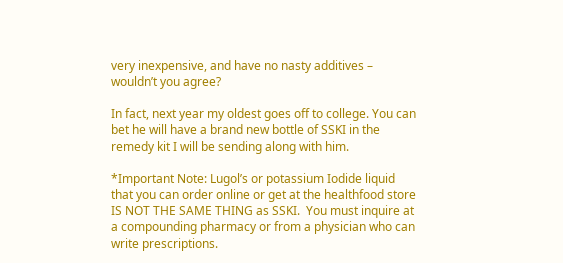very inexpensive, and have no nasty additives – wouldn’t you agree?

In fact, next year my oldest goes off to college. You can bet he will have a brand new bottle of SSKI in the remedy kit I will be sending along with him.

*Important Note: Lugol’s or potassium Iodide liquid that you can order online or get at the healthfood store IS NOT THE SAME THING as SSKI.  You must inquire at a compounding pharmacy or from a physician who can write prescriptions.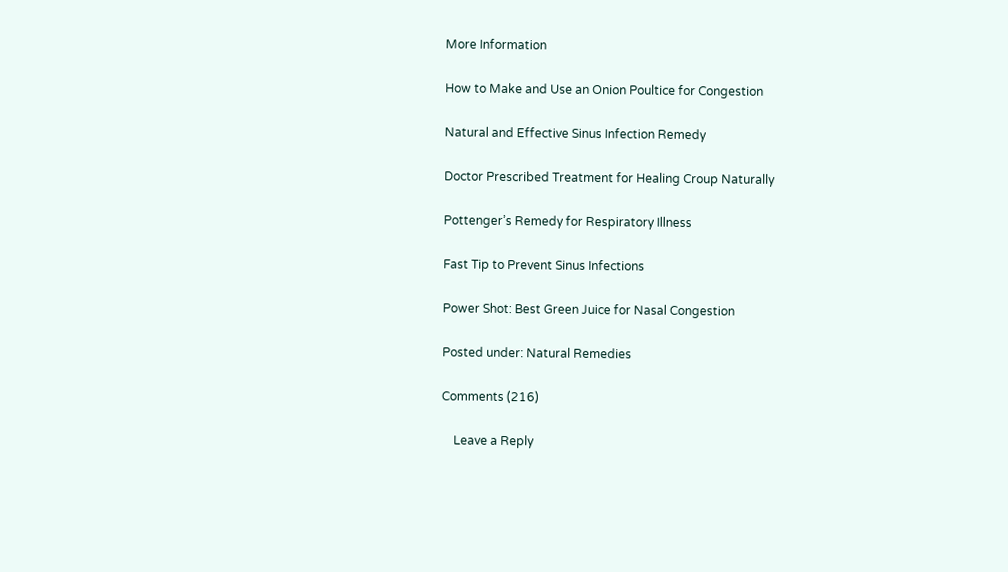More Information

How to Make and Use an Onion Poultice for Congestion

Natural and Effective Sinus Infection Remedy

Doctor Prescribed Treatment for Healing Croup Naturally

Pottenger’s Remedy for Respiratory Illness

Fast Tip to Prevent Sinus Infections

Power Shot: Best Green Juice for Nasal Congestion

Posted under: Natural Remedies

Comments (216)

    Leave a Reply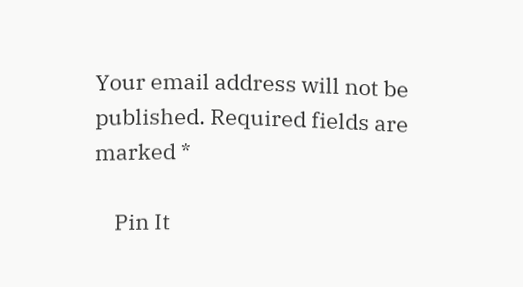Your email address will not be published. Required fields are marked *

    Pin It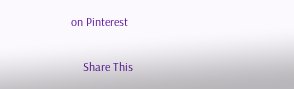on Pinterest

    Share This